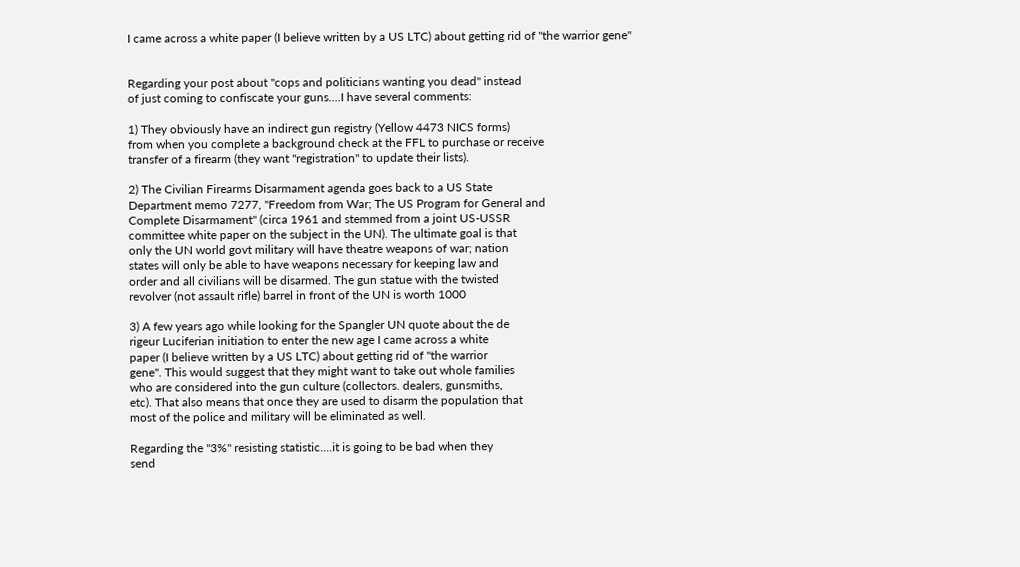I came across a white paper (I believe written by a US LTC) about getting rid of "the warrior gene"


Regarding your post about "cops and politicians wanting you dead" instead
of just coming to confiscate your guns....I have several comments:

1) They obviously have an indirect gun registry (Yellow 4473 NICS forms)
from when you complete a background check at the FFL to purchase or receive
transfer of a firearm (they want "registration" to update their lists).

2) The Civilian Firearms Disarmament agenda goes back to a US State
Department memo 7277, "Freedom from War; The US Program for General and
Complete Disarmament" (circa 1961 and stemmed from a joint US-USSR
committee white paper on the subject in the UN). The ultimate goal is that
only the UN world govt military will have theatre weapons of war; nation
states will only be able to have weapons necessary for keeping law and
order and all civilians will be disarmed. The gun statue with the twisted
revolver (not assault rifle) barrel in front of the UN is worth 1000

3) A few years ago while looking for the Spangler UN quote about the de
rigeur Luciferian initiation to enter the new age I came across a white
paper (I believe written by a US LTC) about getting rid of "the warrior
gene". This would suggest that they might want to take out whole families
who are considered into the gun culture (collectors. dealers, gunsmiths,
etc). That also means that once they are used to disarm the population that
most of the police and military will be eliminated as well.

Regarding the "3%" resisting statistic....it is going to be bad when they
send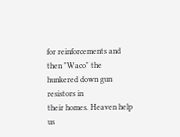for reinforcements and then "Waco" the hunkered down gun resistors in
their homes. Heaven help us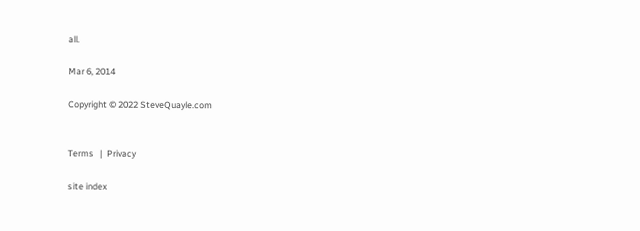all.

Mar 6, 2014

Copyright © 2022 SteveQuayle.com


Terms   |  Privacy

site index